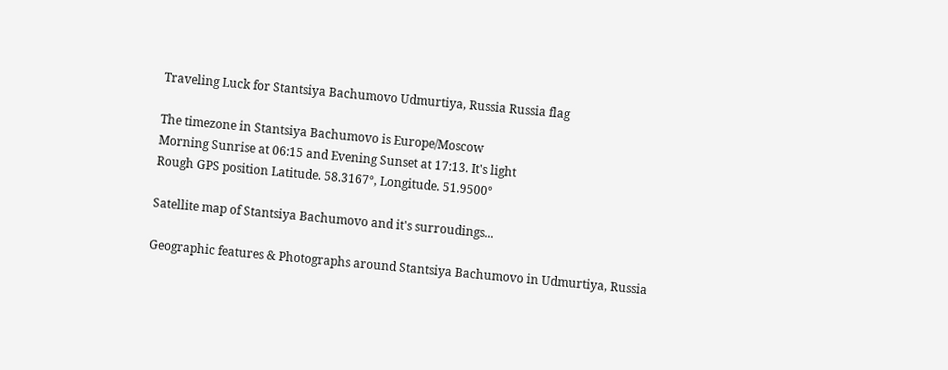Traveling Luck for Stantsiya Bachumovo Udmurtiya, Russia Russia flag

The timezone in Stantsiya Bachumovo is Europe/Moscow
Morning Sunrise at 06:15 and Evening Sunset at 17:13. It's light
Rough GPS position Latitude. 58.3167°, Longitude. 51.9500°

Satellite map of Stantsiya Bachumovo and it's surroudings...

Geographic features & Photographs around Stantsiya Bachumovo in Udmurtiya, Russia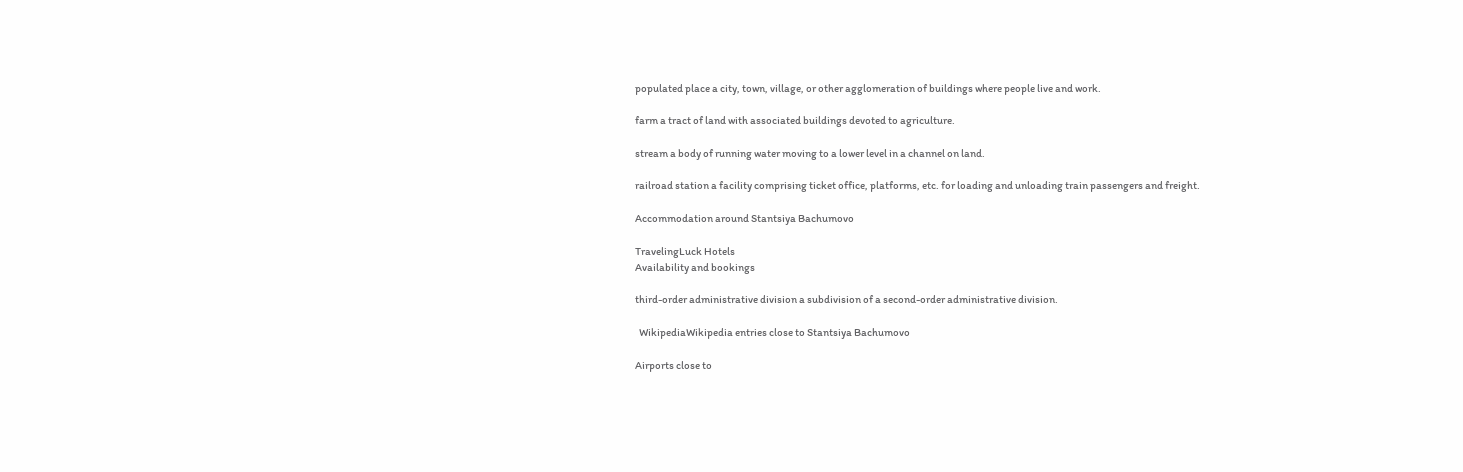populated place a city, town, village, or other agglomeration of buildings where people live and work.

farm a tract of land with associated buildings devoted to agriculture.

stream a body of running water moving to a lower level in a channel on land.

railroad station a facility comprising ticket office, platforms, etc. for loading and unloading train passengers and freight.

Accommodation around Stantsiya Bachumovo

TravelingLuck Hotels
Availability and bookings

third-order administrative division a subdivision of a second-order administrative division.

  WikipediaWikipedia entries close to Stantsiya Bachumovo

Airports close to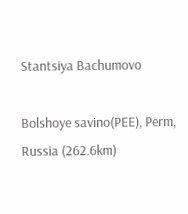Stantsiya Bachumovo

Bolshoye savino(PEE), Perm, Russia (262.6km)